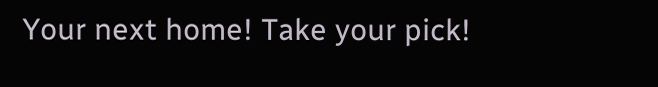Your next home! Take your pick!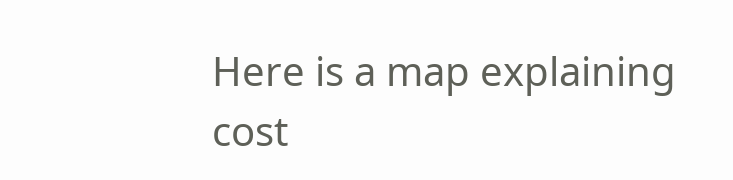Here is a map explaining cost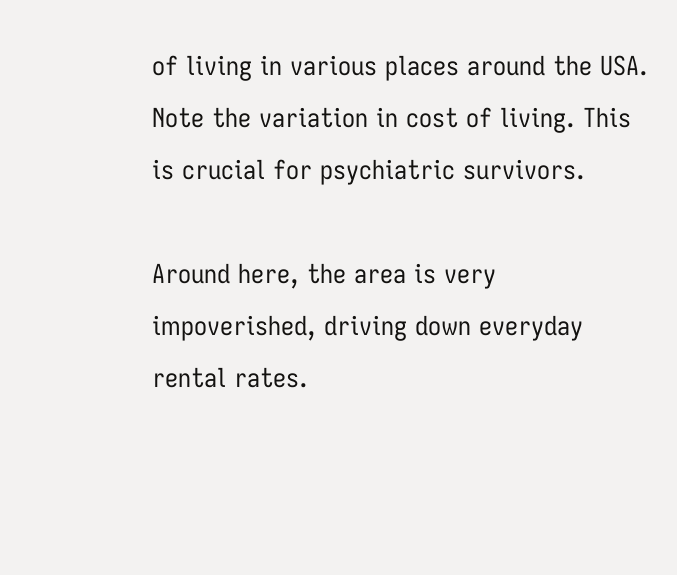of living in various places around the USA. Note the variation in cost of living. This is crucial for psychiatric survivors.

Around here, the area is very impoverished, driving down everyday rental rates.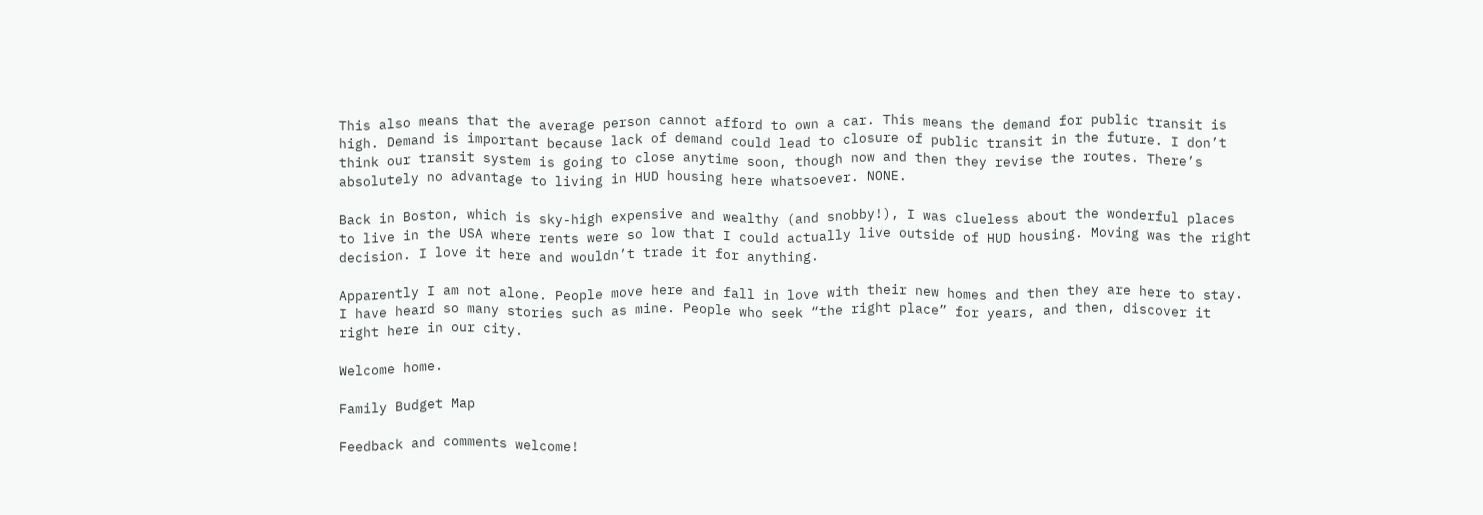This also means that the average person cannot afford to own a car. This means the demand for public transit is high. Demand is important because lack of demand could lead to closure of public transit in the future. I don’t think our transit system is going to close anytime soon, though now and then they revise the routes. There’s absolutely no advantage to living in HUD housing here whatsoever. NONE.

Back in Boston, which is sky-high expensive and wealthy (and snobby!), I was clueless about the wonderful places to live in the USA where rents were so low that I could actually live outside of HUD housing. Moving was the right decision. I love it here and wouldn’t trade it for anything.

Apparently I am not alone. People move here and fall in love with their new homes and then they are here to stay. I have heard so many stories such as mine. People who seek “the right place” for years, and then, discover it right here in our city.

Welcome home.

Family Budget Map

Feedback and comments welcome!